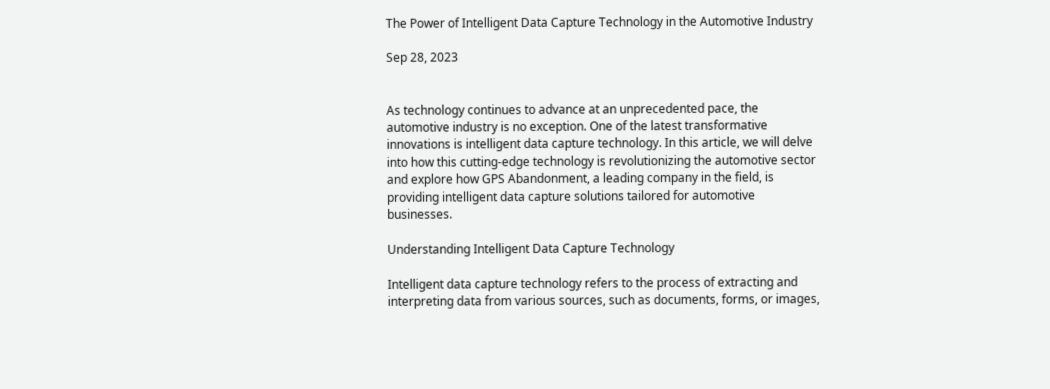The Power of Intelligent Data Capture Technology in the Automotive Industry

Sep 28, 2023


As technology continues to advance at an unprecedented pace, the automotive industry is no exception. One of the latest transformative innovations is intelligent data capture technology. In this article, we will delve into how this cutting-edge technology is revolutionizing the automotive sector and explore how GPS Abandonment, a leading company in the field, is providing intelligent data capture solutions tailored for automotive businesses.

Understanding Intelligent Data Capture Technology

Intelligent data capture technology refers to the process of extracting and interpreting data from various sources, such as documents, forms, or images,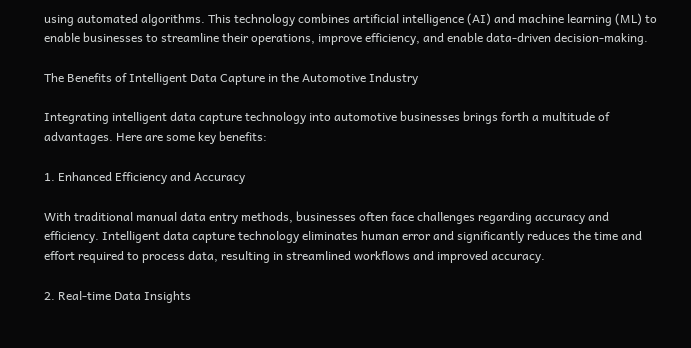using automated algorithms. This technology combines artificial intelligence (AI) and machine learning (ML) to enable businesses to streamline their operations, improve efficiency, and enable data-driven decision-making.

The Benefits of Intelligent Data Capture in the Automotive Industry

Integrating intelligent data capture technology into automotive businesses brings forth a multitude of advantages. Here are some key benefits:

1. Enhanced Efficiency and Accuracy

With traditional manual data entry methods, businesses often face challenges regarding accuracy and efficiency. Intelligent data capture technology eliminates human error and significantly reduces the time and effort required to process data, resulting in streamlined workflows and improved accuracy.

2. Real-time Data Insights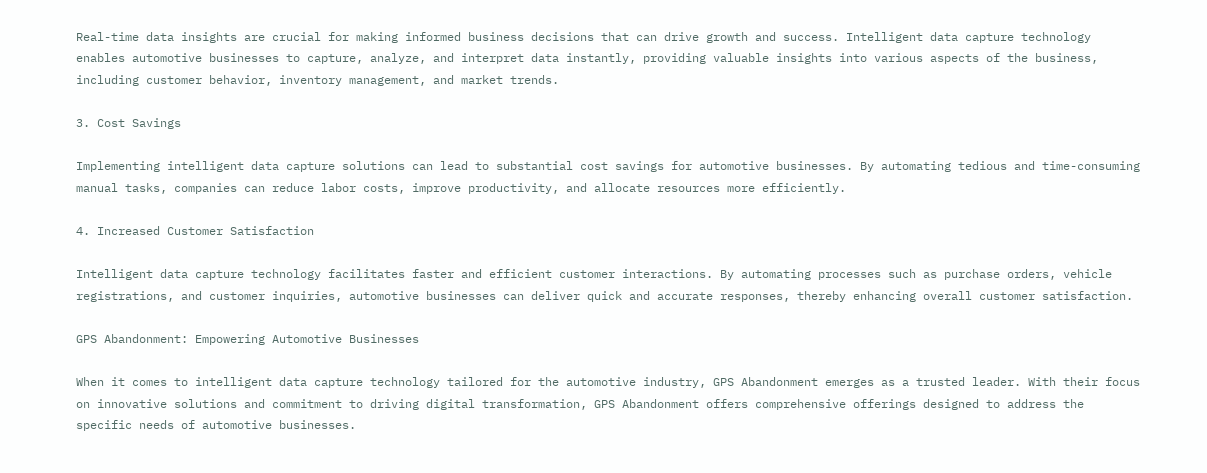Real-time data insights are crucial for making informed business decisions that can drive growth and success. Intelligent data capture technology enables automotive businesses to capture, analyze, and interpret data instantly, providing valuable insights into various aspects of the business, including customer behavior, inventory management, and market trends.

3. Cost Savings

Implementing intelligent data capture solutions can lead to substantial cost savings for automotive businesses. By automating tedious and time-consuming manual tasks, companies can reduce labor costs, improve productivity, and allocate resources more efficiently.

4. Increased Customer Satisfaction

Intelligent data capture technology facilitates faster and efficient customer interactions. By automating processes such as purchase orders, vehicle registrations, and customer inquiries, automotive businesses can deliver quick and accurate responses, thereby enhancing overall customer satisfaction.

GPS Abandonment: Empowering Automotive Businesses

When it comes to intelligent data capture technology tailored for the automotive industry, GPS Abandonment emerges as a trusted leader. With their focus on innovative solutions and commitment to driving digital transformation, GPS Abandonment offers comprehensive offerings designed to address the specific needs of automotive businesses.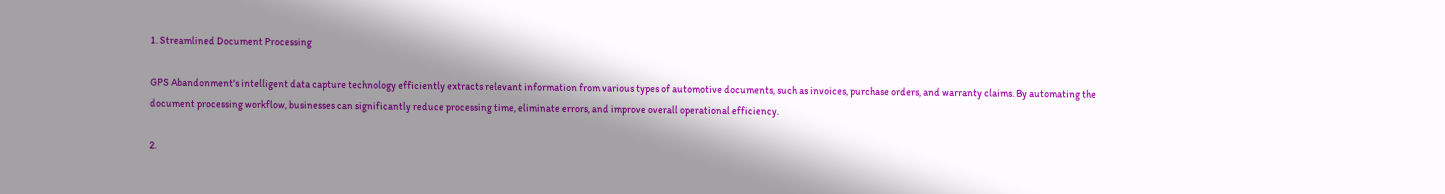1. Streamlined Document Processing

GPS Abandonment's intelligent data capture technology efficiently extracts relevant information from various types of automotive documents, such as invoices, purchase orders, and warranty claims. By automating the document processing workflow, businesses can significantly reduce processing time, eliminate errors, and improve overall operational efficiency.

2.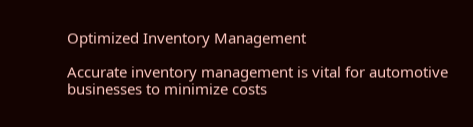Optimized Inventory Management

Accurate inventory management is vital for automotive businesses to minimize costs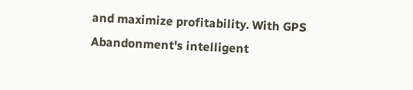and maximize profitability. With GPS Abandonment's intelligent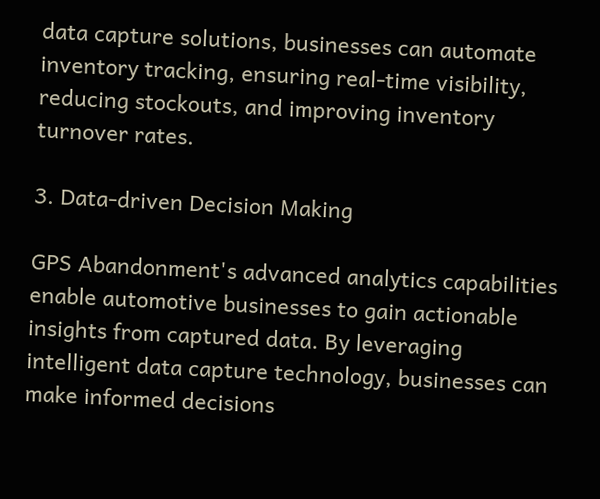data capture solutions, businesses can automate inventory tracking, ensuring real-time visibility, reducing stockouts, and improving inventory turnover rates.

3. Data-driven Decision Making

GPS Abandonment's advanced analytics capabilities enable automotive businesses to gain actionable insights from captured data. By leveraging intelligent data capture technology, businesses can make informed decisions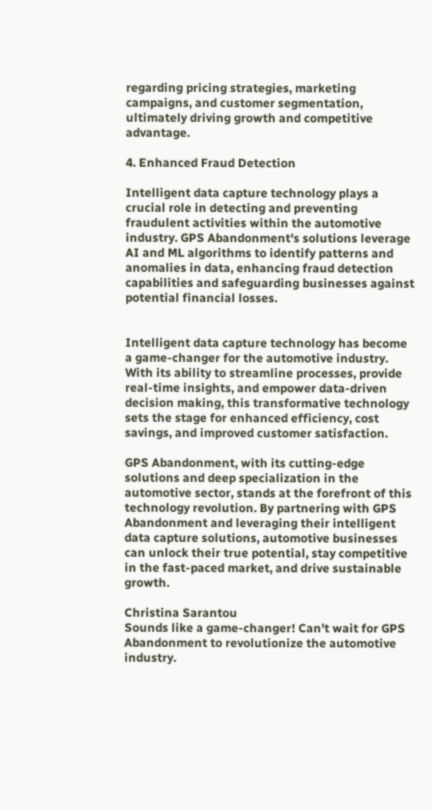regarding pricing strategies, marketing campaigns, and customer segmentation, ultimately driving growth and competitive advantage.

4. Enhanced Fraud Detection

Intelligent data capture technology plays a crucial role in detecting and preventing fraudulent activities within the automotive industry. GPS Abandonment's solutions leverage AI and ML algorithms to identify patterns and anomalies in data, enhancing fraud detection capabilities and safeguarding businesses against potential financial losses.


Intelligent data capture technology has become a game-changer for the automotive industry. With its ability to streamline processes, provide real-time insights, and empower data-driven decision making, this transformative technology sets the stage for enhanced efficiency, cost savings, and improved customer satisfaction.

GPS Abandonment, with its cutting-edge solutions and deep specialization in the automotive sector, stands at the forefront of this technology revolution. By partnering with GPS Abandonment and leveraging their intelligent data capture solutions, automotive businesses can unlock their true potential, stay competitive in the fast-paced market, and drive sustainable growth.

Christina Sarantou
Sounds like a game-changer! Can't wait for GPS Abandonment to revolutionize the automotive industry.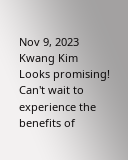Nov 9, 2023
Kwang Kim
Looks promising! Can't wait to experience the benefits of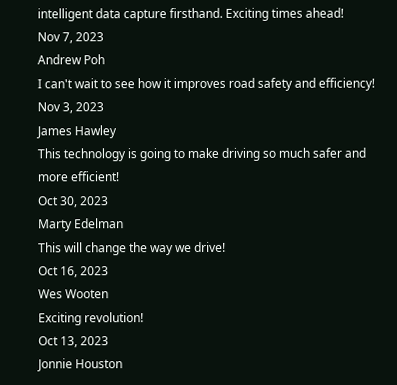intelligent data capture firsthand. Exciting times ahead!
Nov 7, 2023
Andrew Poh
I can't wait to see how it improves road safety and efficiency!
Nov 3, 2023
James Hawley
This technology is going to make driving so much safer and more efficient!
Oct 30, 2023
Marty Edelman
This will change the way we drive!
Oct 16, 2023
Wes Wooten
Exciting revolution!
Oct 13, 2023
Jonnie Houston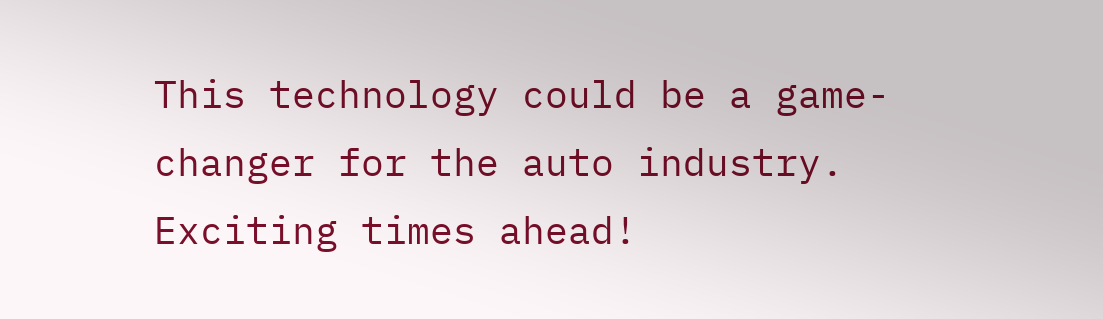This technology could be a game-changer for the auto industry. Exciting times ahead!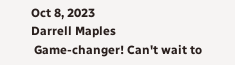Oct 8, 2023
Darrell Maples
 Game-changer! Can't wait to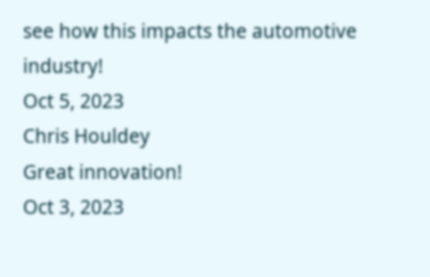see how this impacts the automotive industry!
Oct 5, 2023
Chris Houldey
Great innovation!
Oct 3, 2023